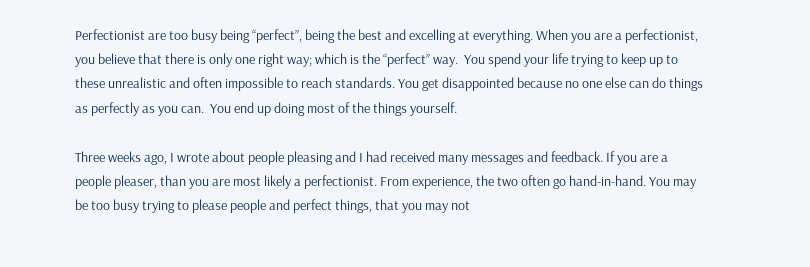Perfectionist are too busy being “perfect”, being the best and excelling at everything. When you are a perfectionist, you believe that there is only one right way; which is the “perfect” way.  You spend your life trying to keep up to these unrealistic and often impossible to reach standards. You get disappointed because no one else can do things as perfectly as you can.  You end up doing most of the things yourself.

Three weeks ago, I wrote about people pleasing and I had received many messages and feedback. If you are a people pleaser, than you are most likely a perfectionist. From experience, the two often go hand-in-hand. You may be too busy trying to please people and perfect things, that you may not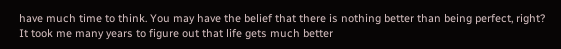have much time to think. You may have the belief that there is nothing better than being perfect, right? It took me many years to figure out that life gets much better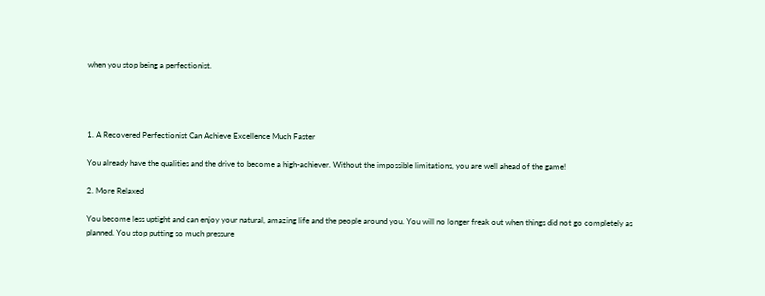when you stop being a perfectionist.




1. A Recovered Perfectionist Can Achieve Excellence Much Faster

You already have the qualities and the drive to become a high-achiever. Without the impossible limitations, you are well ahead of the game!

2. More Relaxed

You become less uptight and can enjoy your natural, amazing life and the people around you. You will no longer freak out when things did not go completely as planned. You stop putting so much pressure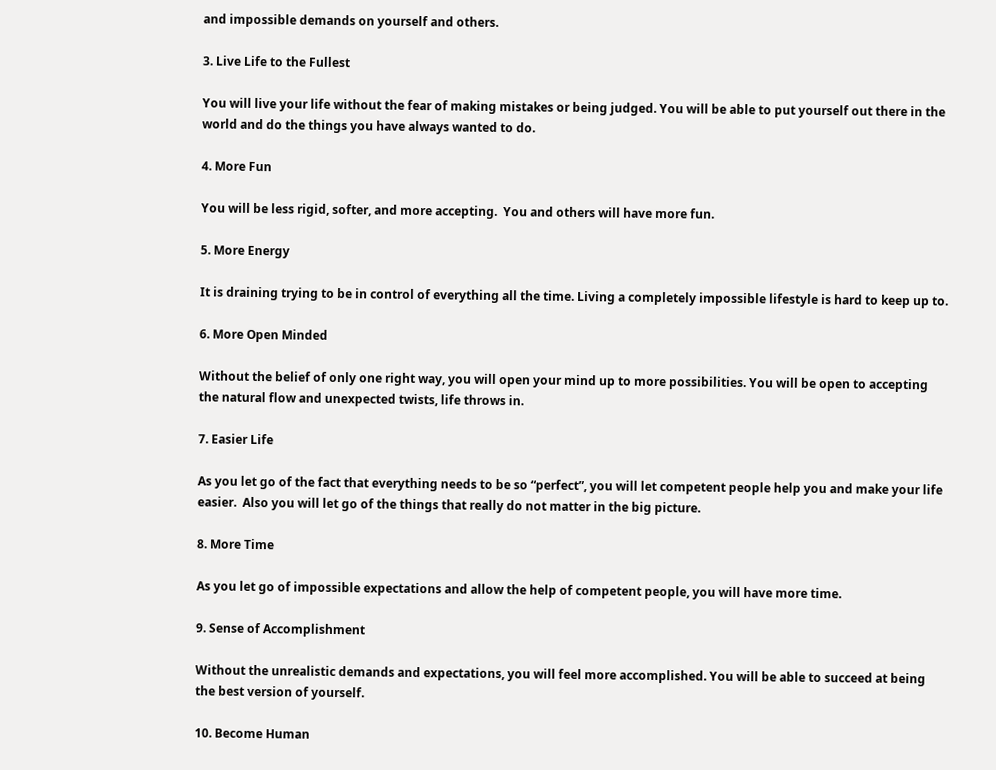and impossible demands on yourself and others.

3. Live Life to the Fullest

You will live your life without the fear of making mistakes or being judged. You will be able to put yourself out there in the world and do the things you have always wanted to do.

4. More Fun

You will be less rigid, softer, and more accepting.  You and others will have more fun.

5. More Energy

It is draining trying to be in control of everything all the time. Living a completely impossible lifestyle is hard to keep up to.

6. More Open Minded

Without the belief of only one right way, you will open your mind up to more possibilities. You will be open to accepting the natural flow and unexpected twists, life throws in.

7. Easier Life

As you let go of the fact that everything needs to be so “perfect”, you will let competent people help you and make your life easier.  Also you will let go of the things that really do not matter in the big picture.

8. More Time

As you let go of impossible expectations and allow the help of competent people, you will have more time.

9. Sense of Accomplishment

Without the unrealistic demands and expectations, you will feel more accomplished. You will be able to succeed at being the best version of yourself.

10. Become Human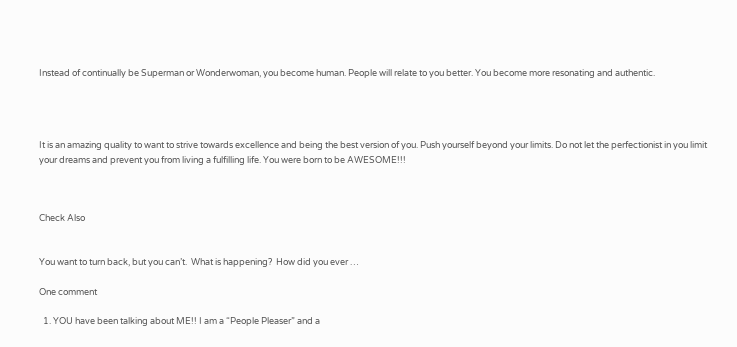Instead of continually be Superman or Wonderwoman, you become human. People will relate to you better. You become more resonating and authentic.




It is an amazing quality to want to strive towards excellence and being the best version of you. Push yourself beyond your limits. Do not let the perfectionist in you limit your dreams and prevent you from living a fulfilling life. You were born to be AWESOME!!!



Check Also


You want to turn back, but you can’t.  What is happening?  How did you ever …

One comment

  1. YOU have been talking about ME!! I am a “People Pleaser” and a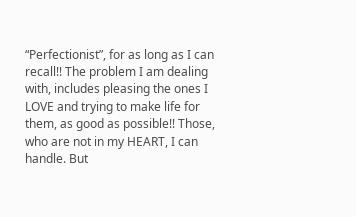“Perfectionist”, for as long as I can recall!! The problem I am dealing with, includes pleasing the ones I LOVE and trying to make life for them, as good as possible!! Those, who are not in my HEART, I can handle. But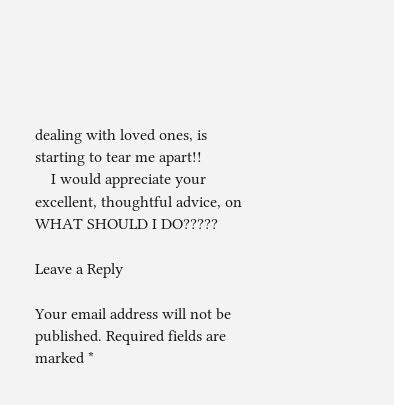dealing with loved ones, is starting to tear me apart!!
    I would appreciate your excellent, thoughtful advice, on WHAT SHOULD I DO?????

Leave a Reply

Your email address will not be published. Required fields are marked *